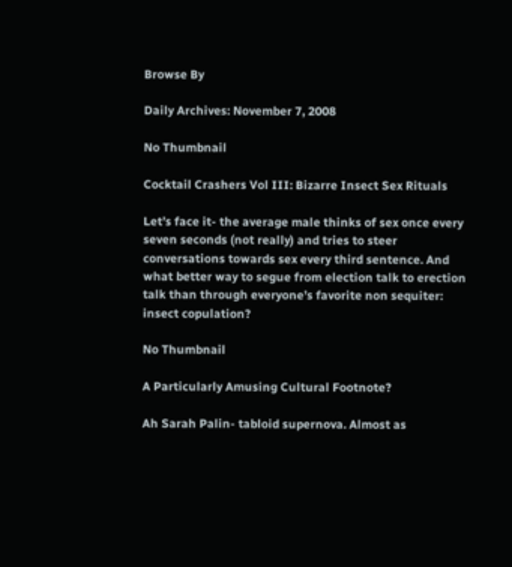Browse By

Daily Archives: November 7, 2008

No Thumbnail

Cocktail Crashers Vol III: Bizarre Insect Sex Rituals

Let’s face it- the average male thinks of sex once every seven seconds (not really) and tries to steer conversations towards sex every third sentence. And what better way to segue from election talk to erection talk than through everyone’s favorite non sequiter: insect copulation?

No Thumbnail

A Particularly Amusing Cultural Footnote?

Ah Sarah Palin- tabloid supernova. Almost as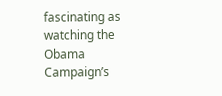fascinating as watching the Obama Campaign’s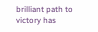brilliant path to victory has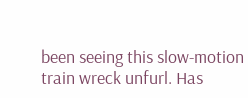been seeing this slow-motion train wreck unfurl. Has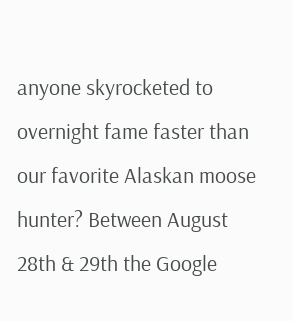anyone skyrocketed to overnight fame faster than our favorite Alaskan moose hunter? Between August 28th & 29th the Google